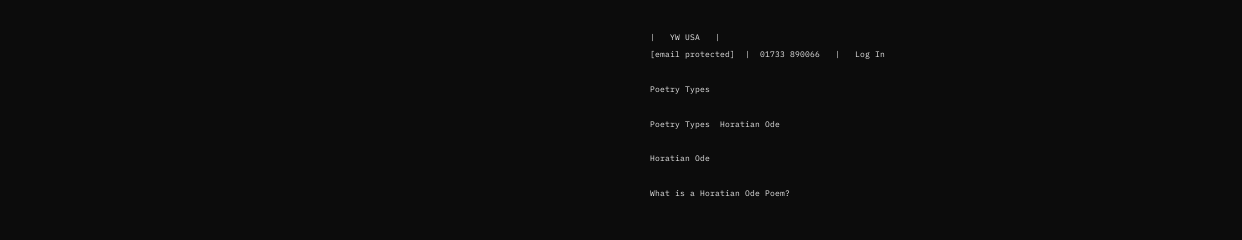|   YW USA   |
[email protected]  |  01733 890066   |   Log In

Poetry Types

Poetry Types  Horatian Ode

Horatian Ode

What is a Horatian Ode Poem?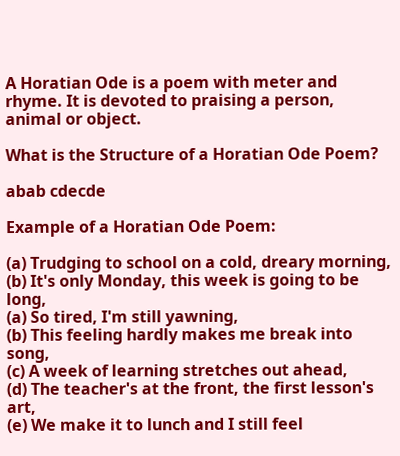A Horatian Ode is a poem with meter and rhyme. It is devoted to praising a person, animal or object.

What is the Structure of a Horatian Ode Poem?

abab cdecde

Example of a Horatian Ode Poem:

(a) Trudging to school on a cold, dreary morning,
(b) It's only Monday, this week is going to be long,
(a) So tired, I'm still yawning,
(b) This feeling hardly makes me break into song,
(c) A week of learning stretches out ahead,
(d) The teacher's at the front, the first lesson's art,
(e) We make it to lunch and I still feel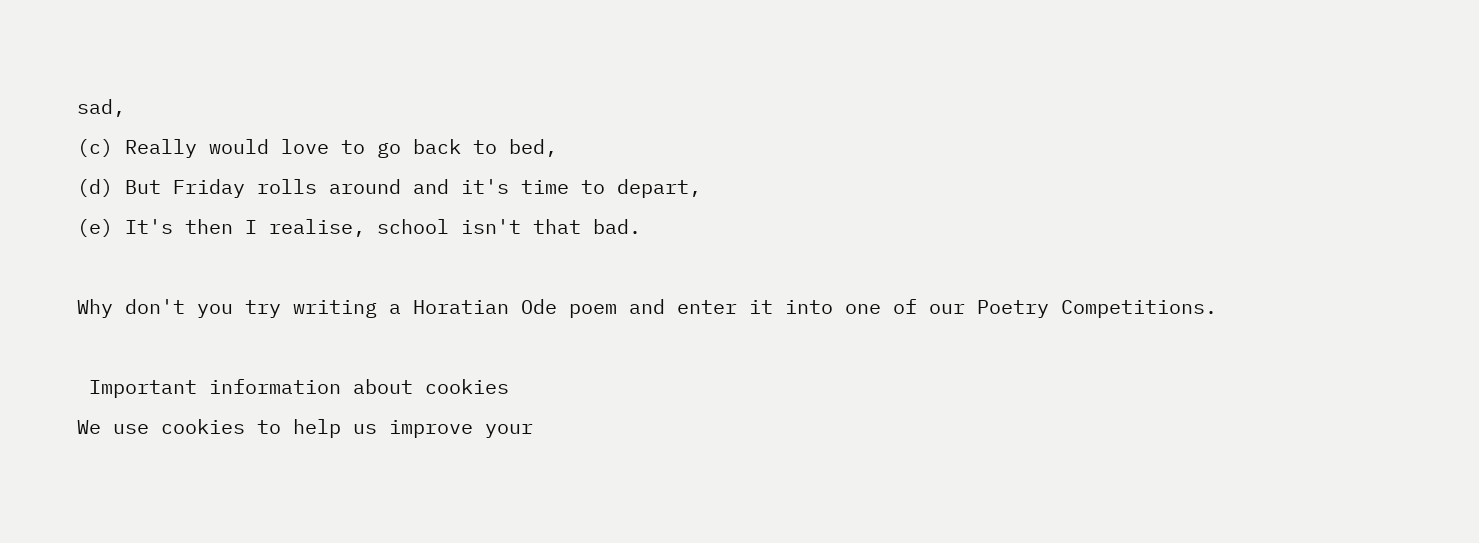sad,
(c) Really would love to go back to bed,
(d) But Friday rolls around and it's time to depart,
(e) It's then I realise, school isn't that bad.

Why don't you try writing a Horatian Ode poem and enter it into one of our Poetry Competitions.

 Important information about cookies
We use cookies to help us improve your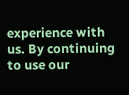experience with us. By continuing to use our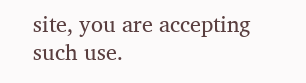site, you are accepting such use.